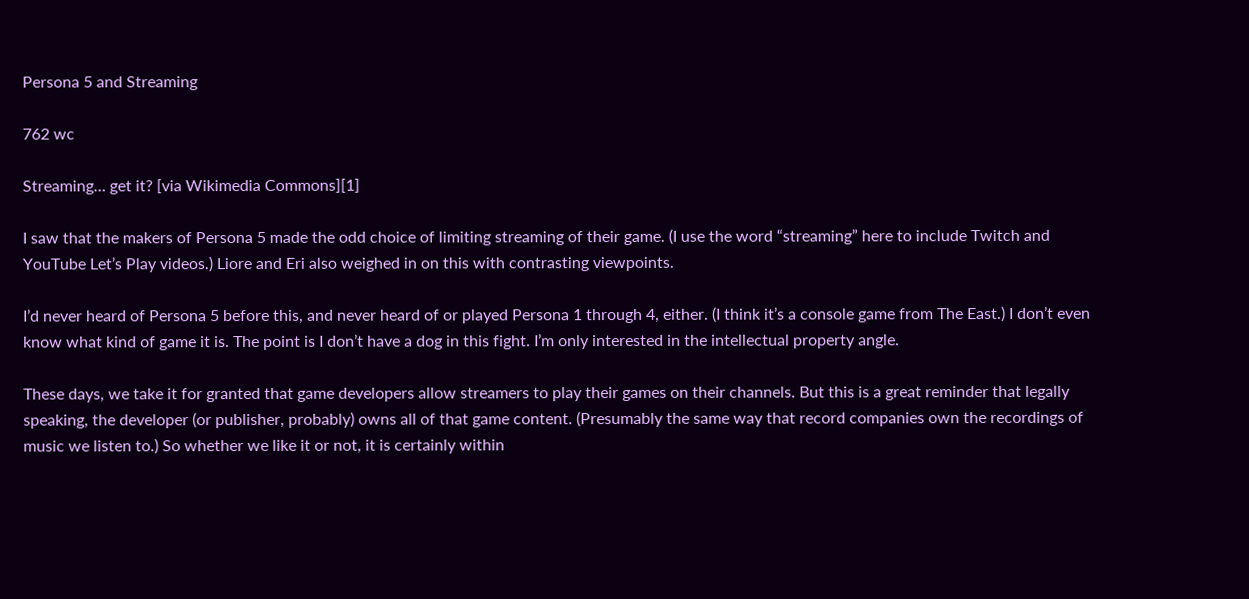Persona 5 and Streaming

762 wc

Streaming… get it? [via Wikimedia Commons][1]

I saw that the makers of Persona 5 made the odd choice of limiting streaming of their game. (I use the word “streaming” here to include Twitch and YouTube Let’s Play videos.) Liore and Eri also weighed in on this with contrasting viewpoints.

I’d never heard of Persona 5 before this, and never heard of or played Persona 1 through 4, either. (I think it’s a console game from The East.) I don’t even know what kind of game it is. The point is I don’t have a dog in this fight. I’m only interested in the intellectual property angle.

These days, we take it for granted that game developers allow streamers to play their games on their channels. But this is a great reminder that legally speaking, the developer (or publisher, probably) owns all of that game content. (Presumably the same way that record companies own the recordings of music we listen to.) So whether we like it or not, it is certainly within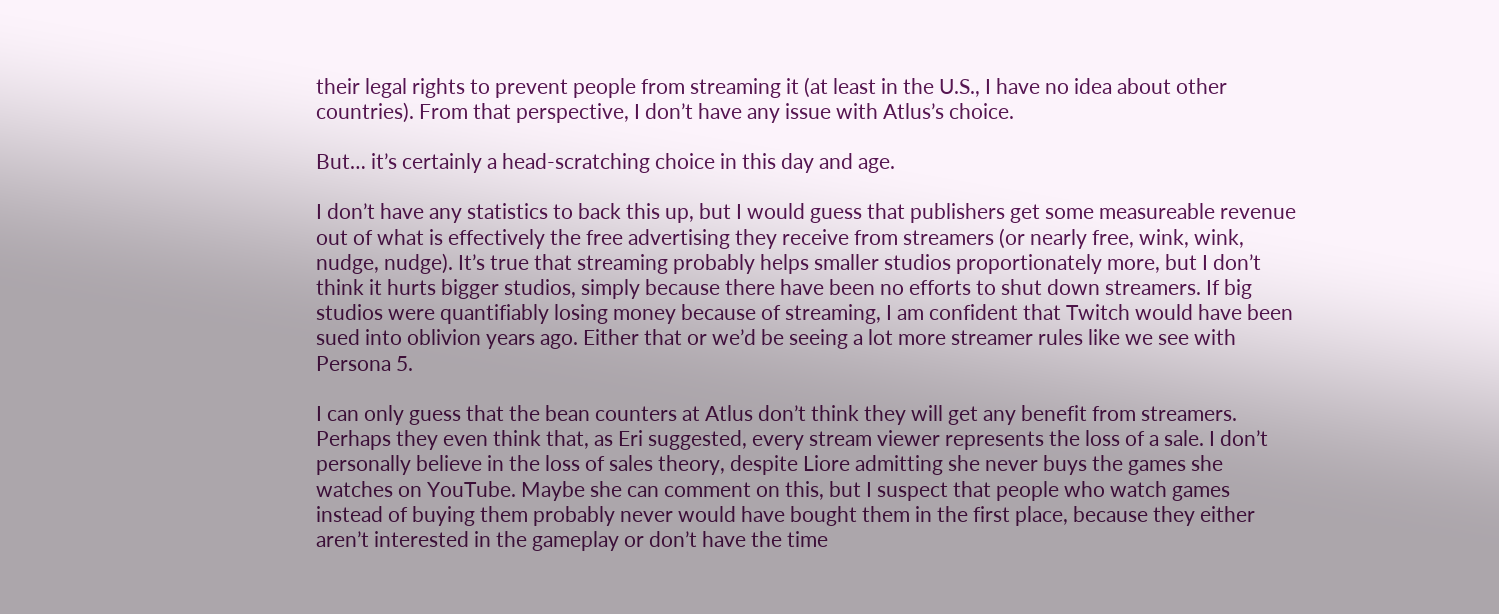their legal rights to prevent people from streaming it (at least in the U.S., I have no idea about other countries). From that perspective, I don’t have any issue with Atlus’s choice.

But… it’s certainly a head-scratching choice in this day and age.

I don’t have any statistics to back this up, but I would guess that publishers get some measureable revenue out of what is effectively the free advertising they receive from streamers (or nearly free, wink, wink, nudge, nudge). It’s true that streaming probably helps smaller studios proportionately more, but I don’t think it hurts bigger studios, simply because there have been no efforts to shut down streamers. If big studios were quantifiably losing money because of streaming, I am confident that Twitch would have been sued into oblivion years ago. Either that or we’d be seeing a lot more streamer rules like we see with Persona 5.

I can only guess that the bean counters at Atlus don’t think they will get any benefit from streamers. Perhaps they even think that, as Eri suggested, every stream viewer represents the loss of a sale. I don’t personally believe in the loss of sales theory, despite Liore admitting she never buys the games she watches on YouTube. Maybe she can comment on this, but I suspect that people who watch games instead of buying them probably never would have bought them in the first place, because they either aren’t interested in the gameplay or don’t have the time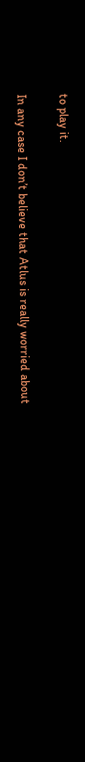to play it.

In any case I don’t believe that Atlus is really worried about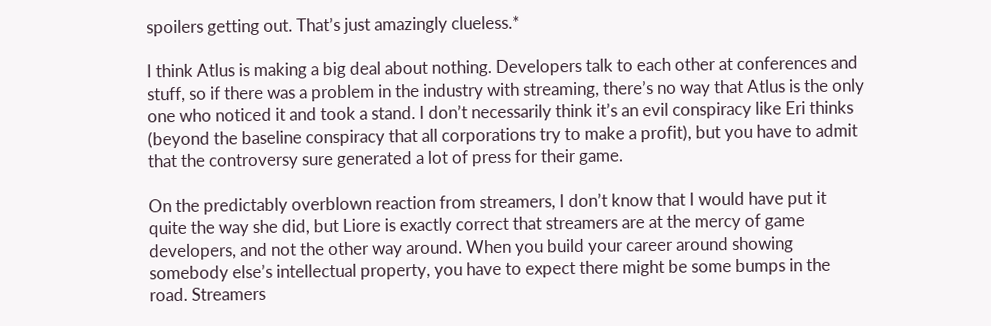spoilers getting out. That’s just amazingly clueless.*

I think Atlus is making a big deal about nothing. Developers talk to each other at conferences and stuff, so if there was a problem in the industry with streaming, there’s no way that Atlus is the only one who noticed it and took a stand. I don’t necessarily think it’s an evil conspiracy like Eri thinks (beyond the baseline conspiracy that all corporations try to make a profit), but you have to admit that the controversy sure generated a lot of press for their game.

On the predictably overblown reaction from streamers, I don’t know that I would have put it quite the way she did, but Liore is exactly correct that streamers are at the mercy of game developers, and not the other way around. When you build your career around showing somebody else’s intellectual property, you have to expect there might be some bumps in the road. Streamers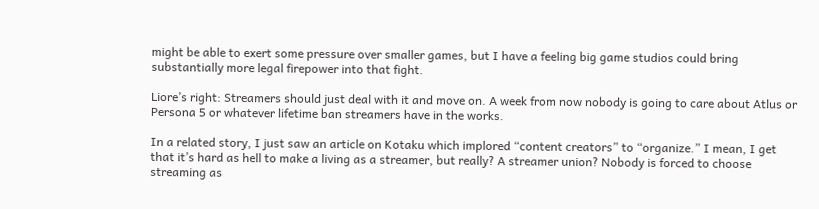might be able to exert some pressure over smaller games, but I have a feeling big game studios could bring substantially more legal firepower into that fight.

Liore’s right: Streamers should just deal with it and move on. A week from now nobody is going to care about Atlus or Persona 5 or whatever lifetime ban streamers have in the works.

In a related story, I just saw an article on Kotaku which implored “content creators” to “organize.” I mean, I get that it’s hard as hell to make a living as a streamer, but really? A streamer union? Nobody is forced to choose streaming as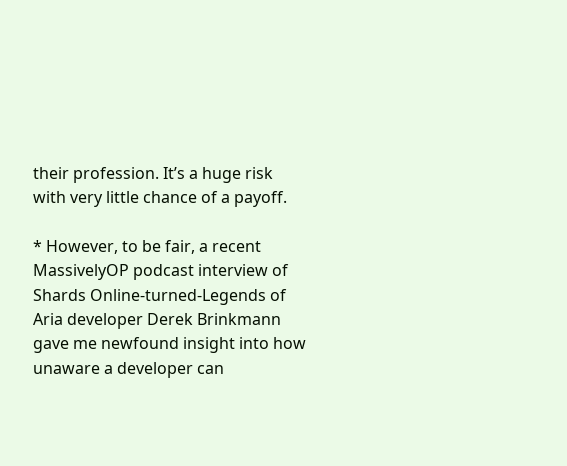their profession. It’s a huge risk with very little chance of a payoff.

* However, to be fair, a recent MassivelyOP podcast interview of Shards Online-turned-Legends of Aria developer Derek Brinkmann gave me newfound insight into how unaware a developer can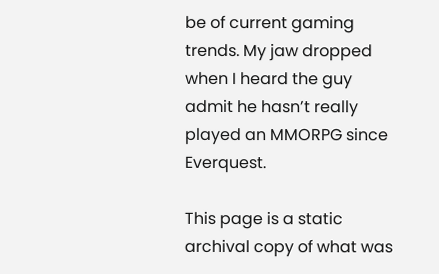be of current gaming trends. My jaw dropped when I heard the guy admit he hasn’t really played an MMORPG since Everquest.

This page is a static archival copy of what was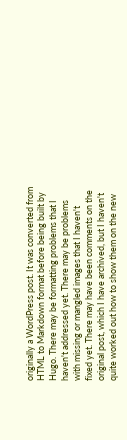originally a WordPress post. It was converted from HTML to Markdown format before being built by Hugo. There may be formatting problems that I haven't addressed yet. There may be problems with missing or mangled images that I haven't fixed yet. There may have been comments on the original post, which I have archived, but I haven't quite worked out how to show them on the new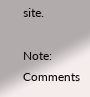site.

Note: Comments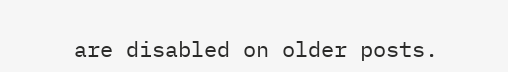are disabled on older posts.